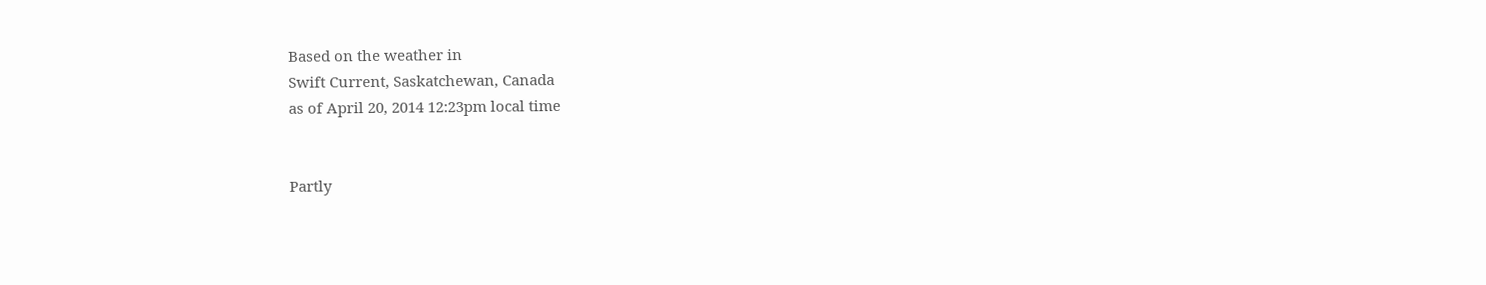Based on the weather in
Swift Current, Saskatchewan, Canada
as of April 20, 2014 12:23pm local time


Partly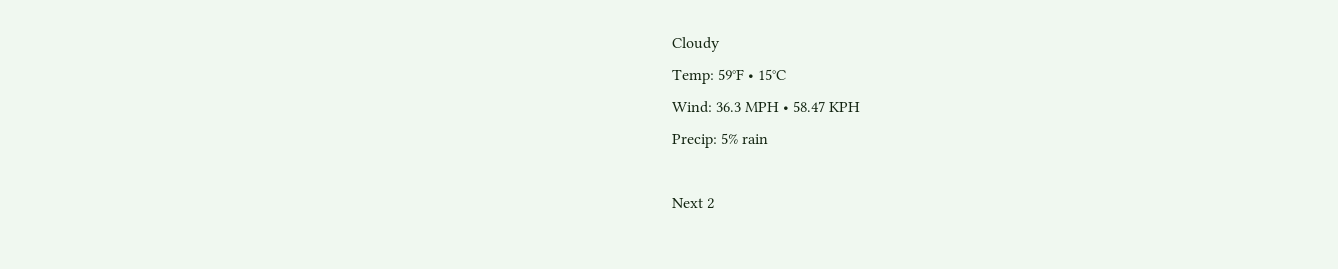Cloudy
Temp: 59°F • 15°C
Wind: 36.3 MPH • 58.47 KPH
Precip: 5% rain

Next 2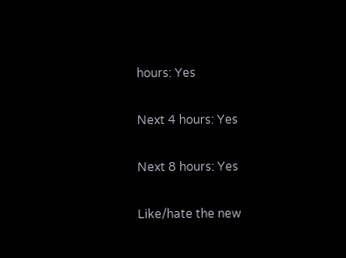hours: Yes

Next 4 hours: Yes

Next 8 hours: Yes

Like/hate the new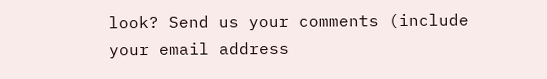look? Send us your comments (include your email address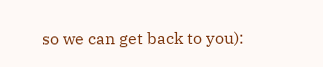so we can get back to you):